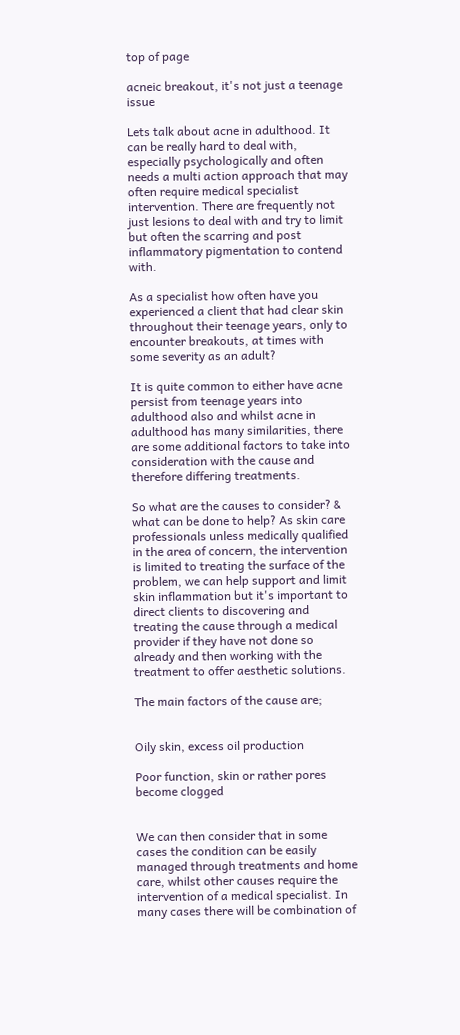top of page

acneic breakout, it's not just a teenage issue

Lets talk about acne in adulthood. It can be really hard to deal with, especially psychologically and often needs a multi action approach that may often require medical specialist intervention. There are frequently not just lesions to deal with and try to limit but often the scarring and post inflammatory pigmentation to contend with.

As a specialist how often have you experienced a client that had clear skin throughout their teenage years, only to encounter breakouts, at times with some severity as an adult?

It is quite common to either have acne persist from teenage years into adulthood also and whilst acne in adulthood has many similarities, there are some additional factors to take into consideration with the cause and therefore differing treatments.

So what are the causes to consider? & what can be done to help? As skin care professionals unless medically qualified in the area of concern, the intervention is limited to treating the surface of the problem, we can help support and limit skin inflammation but it's important to direct clients to discovering and treating the cause through a medical provider if they have not done so already and then working with the treatment to offer aesthetic solutions.

The main factors of the cause are;


Oily skin, excess oil production

Poor function, skin or rather pores become clogged


We can then consider that in some cases the condition can be easily managed through treatments and home care, whilst other causes require the intervention of a medical specialist. In many cases there will be combination of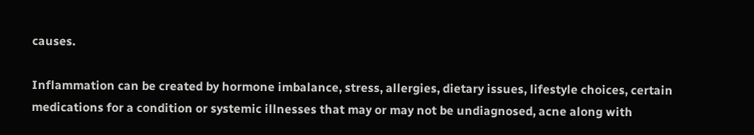causes.

Inflammation can be created by hormone imbalance, stress, allergies, dietary issues, lifestyle choices, certain medications for a condition or systemic illnesses that may or may not be undiagnosed, acne along with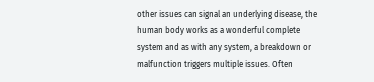other issues can signal an underlying disease, the human body works as a wonderful complete system and as with any system, a breakdown or malfunction triggers multiple issues. Often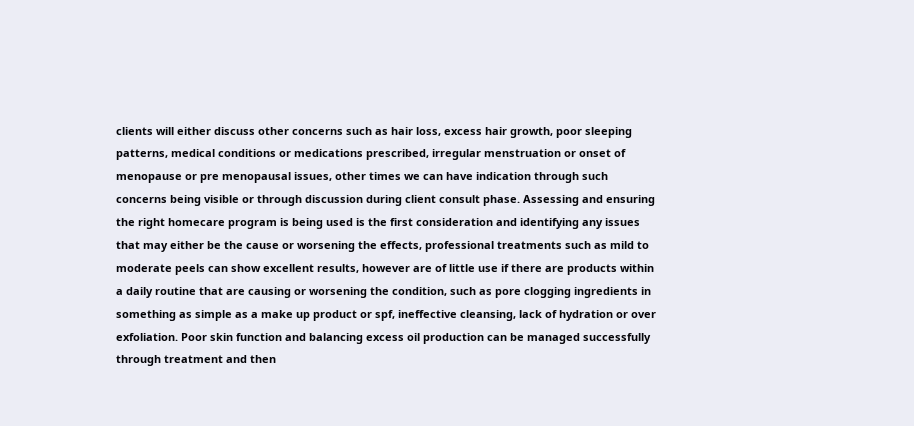clients will either discuss other concerns such as hair loss, excess hair growth, poor sleeping patterns, medical conditions or medications prescribed, irregular menstruation or onset of menopause or pre menopausal issues, other times we can have indication through such concerns being visible or through discussion during client consult phase. Assessing and ensuring the right homecare program is being used is the first consideration and identifying any issues that may either be the cause or worsening the effects, professional treatments such as mild to moderate peels can show excellent results, however are of little use if there are products within a daily routine that are causing or worsening the condition, such as pore clogging ingredients in something as simple as a make up product or spf, ineffective cleansing, lack of hydration or over exfoliation. Poor skin function and balancing excess oil production can be managed successfully through treatment and then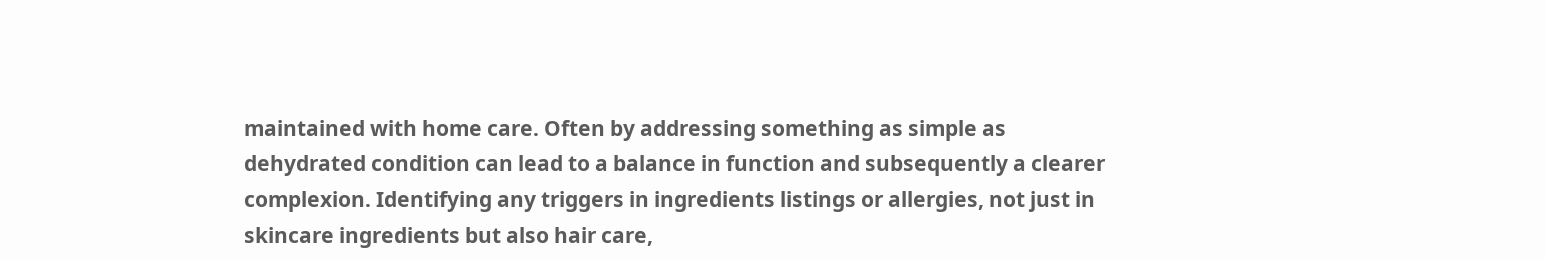maintained with home care. Often by addressing something as simple as dehydrated condition can lead to a balance in function and subsequently a clearer complexion. Identifying any triggers in ingredients listings or allergies, not just in skincare ingredients but also hair care,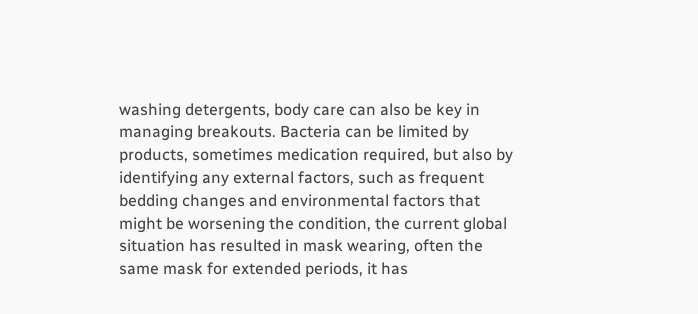washing detergents, body care can also be key in managing breakouts. Bacteria can be limited by products, sometimes medication required, but also by identifying any external factors, such as frequent bedding changes and environmental factors that might be worsening the condition, the current global situation has resulted in mask wearing, often the same mask for extended periods, it has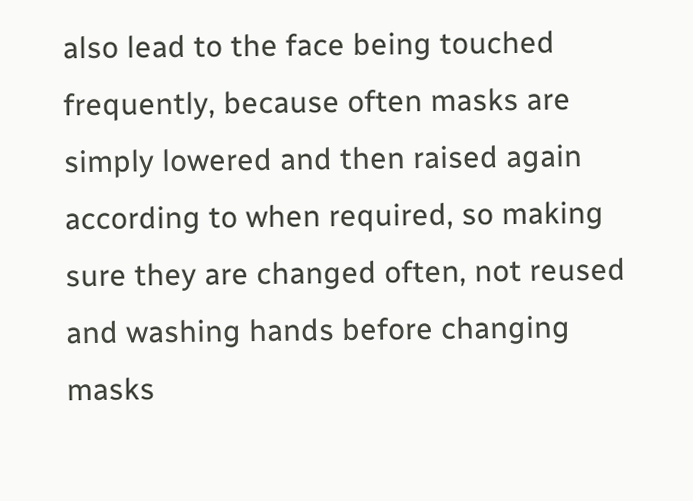also lead to the face being touched frequently, because often masks are simply lowered and then raised again according to when required, so making sure they are changed often, not reused and washing hands before changing masks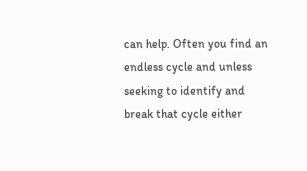can help. Often you find an endless cycle and unless seeking to identify and break that cycle either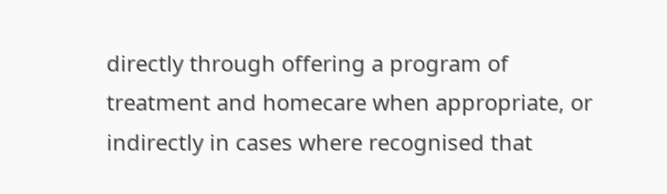directly through offering a program of treatment and homecare when appropriate, or indirectly in cases where recognised that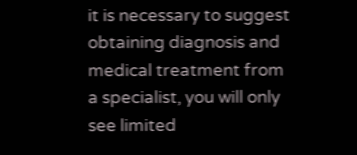it is necessary to suggest obtaining diagnosis and medical treatment from a specialist, you will only see limited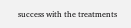success with the treatments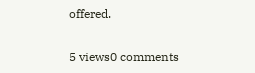offered.

5 views0 comments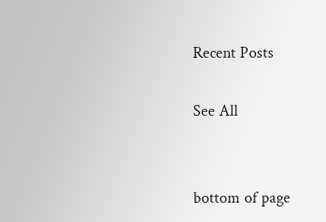Recent Posts

See All


bottom of page